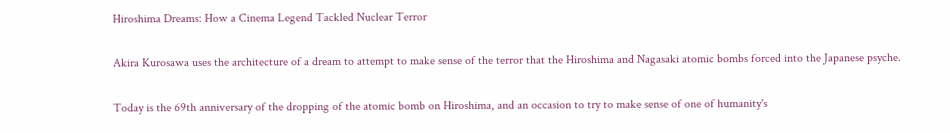Hiroshima Dreams: How a Cinema Legend Tackled Nuclear Terror

Akira Kurosawa uses the architecture of a dream to attempt to make sense of the terror that the Hiroshima and Nagasaki atomic bombs forced into the Japanese psyche.

Today is the 69th anniversary of the dropping of the atomic bomb on Hiroshima, and an occasion to try to make sense of one of humanity's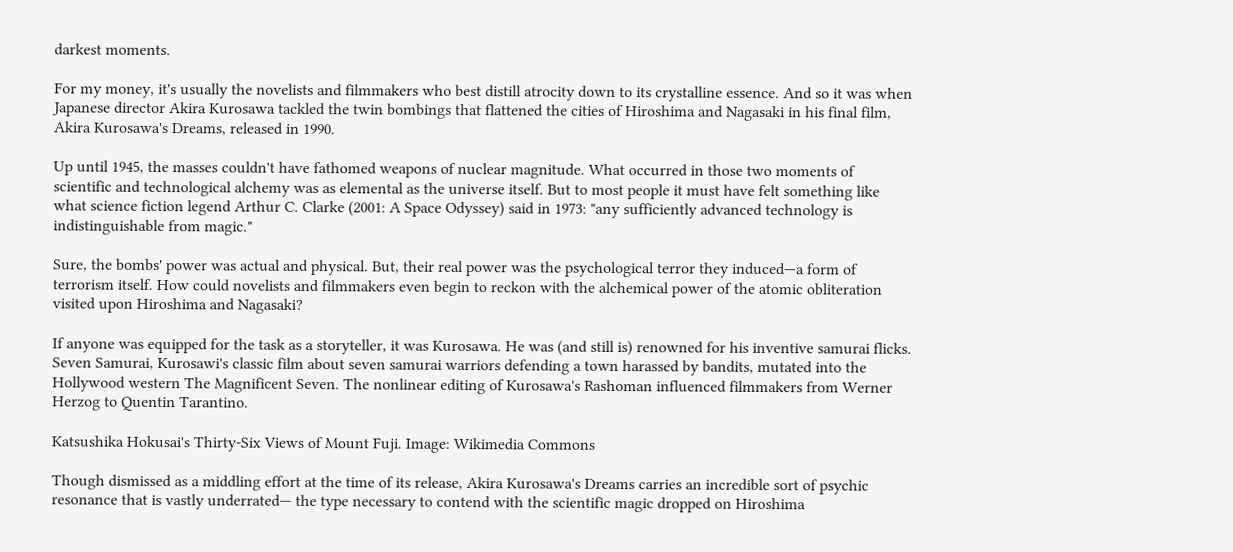darkest moments.

For my money, it's usually the novelists and filmmakers who best distill atrocity down to its crystalline essence. And so it was when Japanese director Akira Kurosawa tackled the twin bombings that flattened the cities of Hiroshima and Nagasaki in his final film, Akira Kurosawa's Dreams, released in 1990.

Up until 1945, the masses couldn't have fathomed weapons of nuclear magnitude. What occurred in those two moments of scientific and technological alchemy was as elemental as the universe itself. But to most people it must have felt something like what science fiction legend Arthur C. Clarke (2001: A Space Odyssey) said in 1973: "any sufficiently advanced technology is indistinguishable from magic."

Sure, the bombs' power was actual and physical. But, their real power was the psychological terror they induced—a form of terrorism itself. How could novelists and filmmakers even begin to reckon with the alchemical power of the atomic obliteration visited upon Hiroshima and Nagasaki?

If anyone was equipped for the task as a storyteller, it was Kurosawa. He was (and still is) renowned for his inventive samurai flicks. Seven Samurai, Kurosawi's classic film about seven samurai warriors defending a town harassed by bandits, mutated into the Hollywood western The Magnificent Seven. The nonlinear editing of Kurosawa's Rashoman influenced filmmakers from Werner Herzog to Quentin Tarantino.

Katsushika Hokusai's Thirty-Six Views of Mount Fuji. Image: Wikimedia Commons

Though dismissed as a middling effort at the time of its release, Akira Kurosawa's Dreams carries an incredible sort of psychic resonance that is vastly underrated— the type necessary to contend with the scientific magic dropped on Hiroshima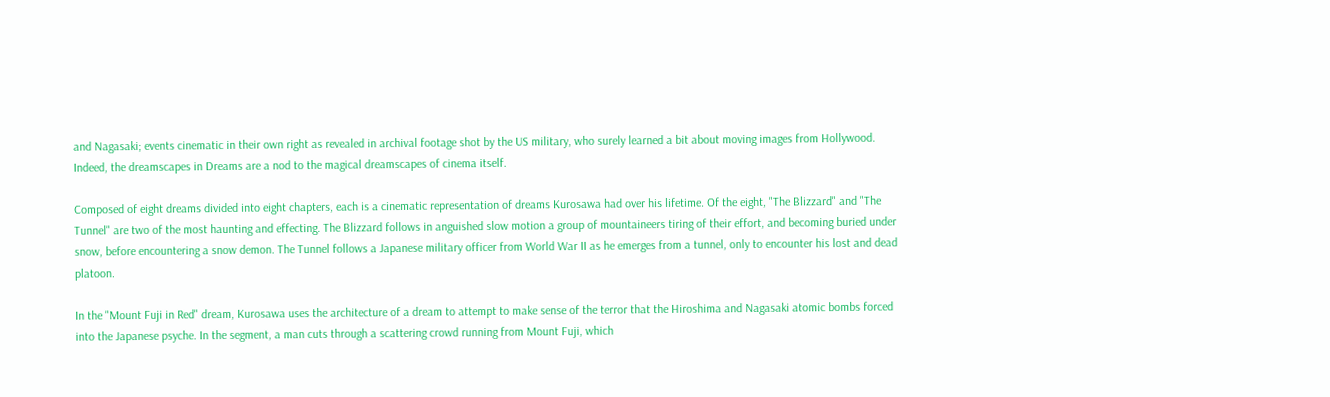and Nagasaki; events cinematic in their own right as revealed in archival footage shot by the US military, who surely learned a bit about moving images from Hollywood. Indeed, the dreamscapes in Dreams are a nod to the magical dreamscapes of cinema itself.

Composed of eight dreams divided into eight chapters, each is a cinematic representation of dreams Kurosawa had over his lifetime. Of the eight, "The Blizzard" and "The Tunnel" are two of the most haunting and effecting. The Blizzard follows in anguished slow motion a group of mountaineers tiring of their effort, and becoming buried under snow, before encountering a snow demon. The Tunnel follows a Japanese military officer from World War II as he emerges from a tunnel, only to encounter his lost and dead platoon.

In the "Mount Fuji in Red" dream, Kurosawa uses the architecture of a dream to attempt to make sense of the terror that the Hiroshima and Nagasaki atomic bombs forced into the Japanese psyche. In the segment, a man cuts through a scattering crowd running from Mount Fuji, which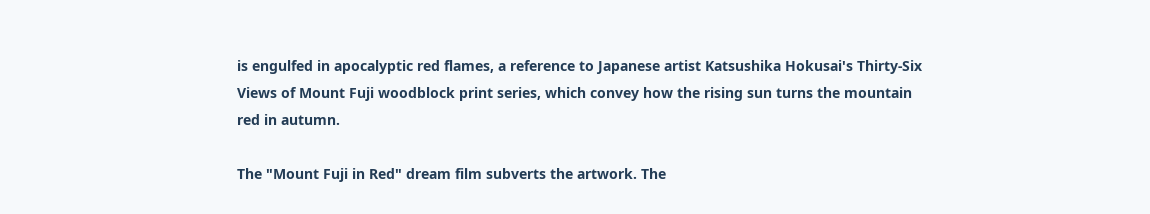is engulfed in apocalyptic red flames, a reference to Japanese artist Katsushika Hokusai's Thirty-Six Views of Mount Fuji woodblock print series, which convey how the rising sun turns the mountain red in autumn.

The "Mount Fuji in Red" dream film subverts the artwork. The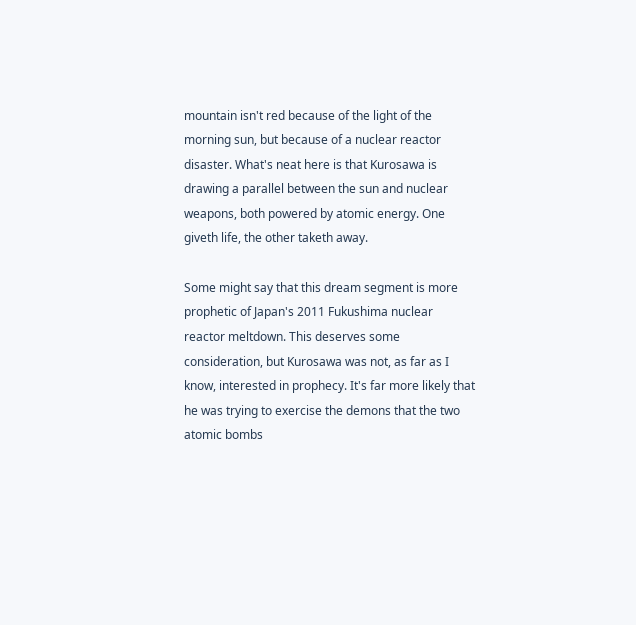mountain isn't red because of the light of the morning sun, but because of a nuclear reactor disaster. What's neat here is that Kurosawa is drawing a parallel between the sun and nuclear weapons, both powered by atomic energy. One giveth life, the other taketh away.

Some might say that this dream segment is more prophetic of Japan's 2011 Fukushima nuclear reactor meltdown. This deserves some consideration, but Kurosawa was not, as far as I know, interested in prophecy. It's far more likely that he was trying to exercise the demons that the two atomic bombs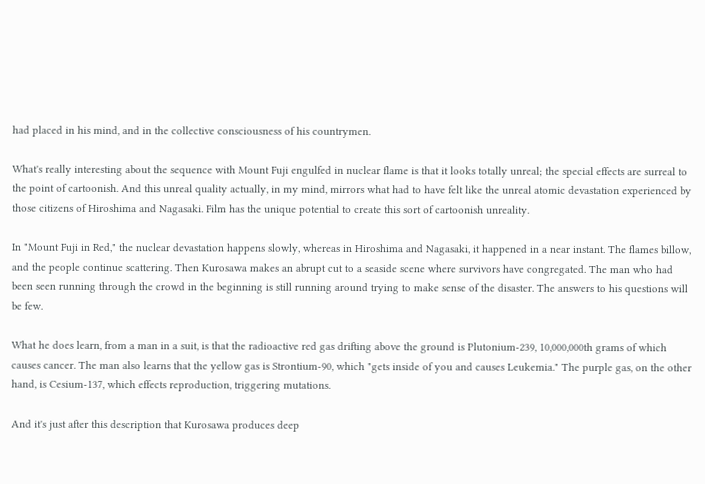had placed in his mind, and in the collective consciousness of his countrymen.

What's really interesting about the sequence with Mount Fuji engulfed in nuclear flame is that it looks totally unreal; the special effects are surreal to the point of cartoonish. And this unreal quality actually, in my mind, mirrors what had to have felt like the unreal atomic devastation experienced by those citizens of Hiroshima and Nagasaki. Film has the unique potential to create this sort of cartoonish unreality.

In "Mount Fuji in Red," the nuclear devastation happens slowly, whereas in Hiroshima and Nagasaki, it happened in a near instant. The flames billow, and the people continue scattering. Then Kurosawa makes an abrupt cut to a seaside scene where survivors have congregated. The man who had been seen running through the crowd in the beginning is still running around trying to make sense of the disaster. The answers to his questions will be few.

What he does learn, from a man in a suit, is that the radioactive red gas drifting above the ground is Plutonium-239, 10,000,000th grams of which causes cancer. The man also learns that the yellow gas is Strontium-90, which "gets inside of you and causes Leukemia." The purple gas, on the other hand, is Cesium-137, which effects reproduction, triggering mutations.

And it's just after this description that Kurosawa produces deep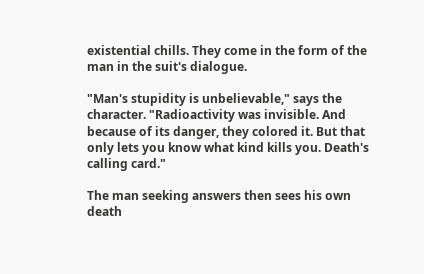existential chills. They come in the form of the man in the suit's dialogue.

"Man's stupidity is unbelievable," says the character. "Radioactivity was invisible. And because of its danger, they colored it. But that only lets you know what kind kills you. Death's calling card."

The man seeking answers then sees his own death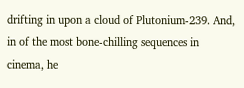drifting in upon a cloud of Plutonium-239. And, in of the most bone-chilling sequences in cinema, he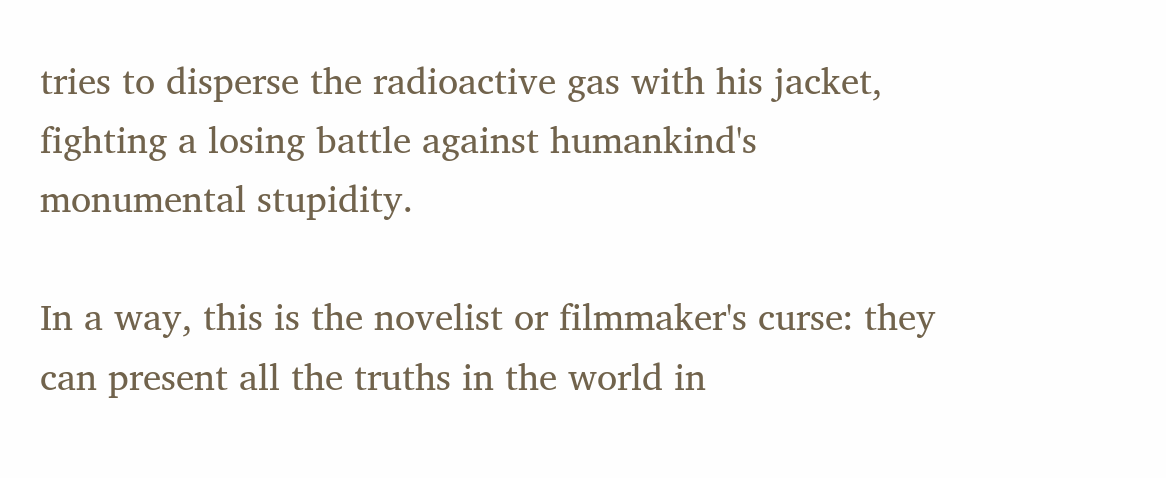tries to disperse the radioactive gas with his jacket, fighting a losing battle against humankind's monumental stupidity.

In a way, this is the novelist or filmmaker's curse: they can present all the truths in the world in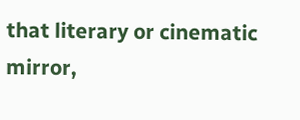that literary or cinematic mirror,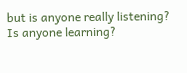but is anyone really listening? Is anyone learning?